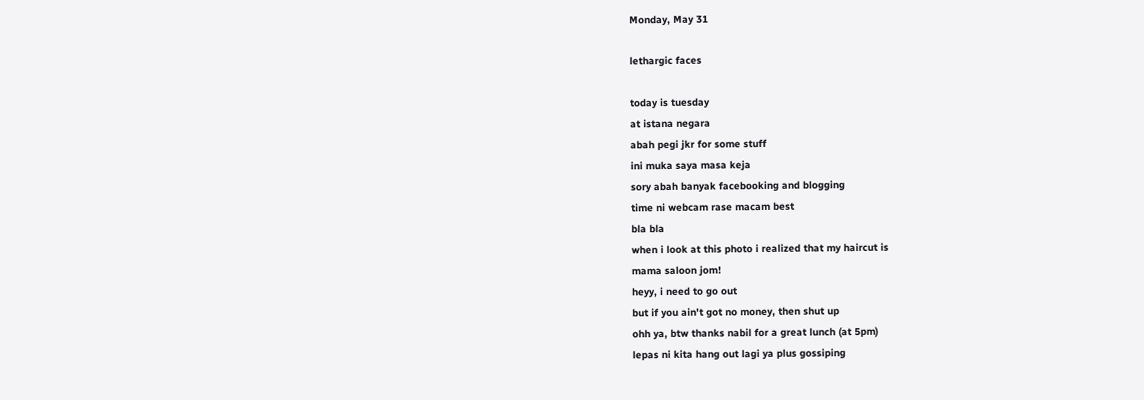Monday, May 31

lethargic faces

today is tuesday
at istana negara
abah pegi jkr for some stuff
ini muka saya masa keja
sory abah banyak facebooking and blogging
time ni webcam rase macam best
bla bla
when i look at this photo i realized that my haircut is
mama saloon jom!
heyy, i need to go out
but if you ain't got no money, then shut up
ohh ya, btw thanks nabil for a great lunch (at 5pm)
lepas ni kita hang out lagi ya plus gossiping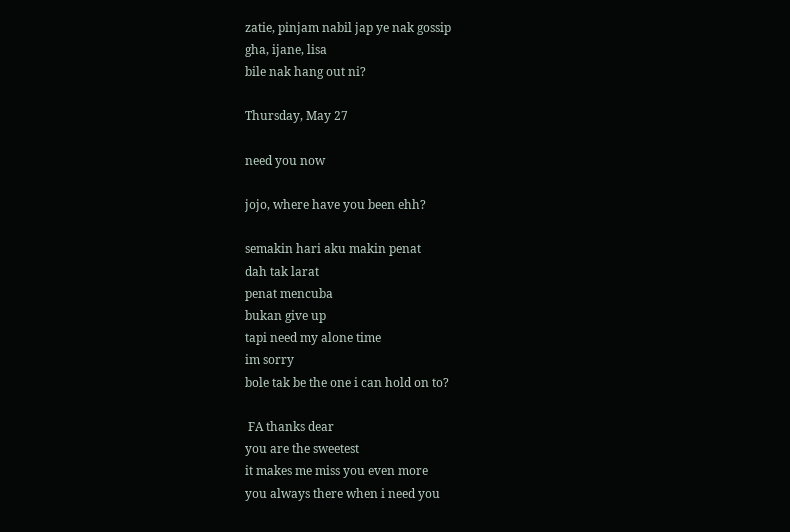zatie, pinjam nabil jap ye nak gossip
gha, ijane, lisa
bile nak hang out ni?

Thursday, May 27

need you now

jojo, where have you been ehh?

semakin hari aku makin penat
dah tak larat
penat mencuba
bukan give up
tapi need my alone time
im sorry
bole tak be the one i can hold on to?

 FA thanks dear
you are the sweetest
it makes me miss you even more
you always there when i need you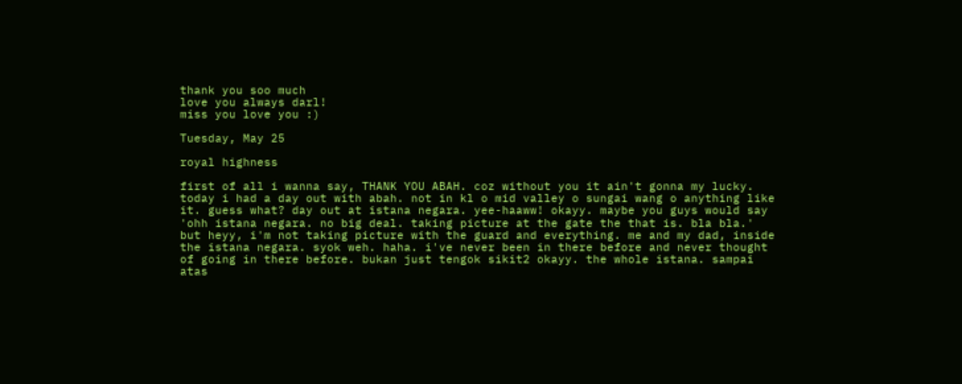thank you soo much
love you always darl!
miss you love you :)

Tuesday, May 25

royal highness

first of all i wanna say, THANK YOU ABAH. coz without you it ain't gonna my lucky.
today i had a day out with abah. not in kl o mid valley o sungai wang o anything like it. guess what? day out at istana negara. yee-haaww! okayy. maybe you guys would say 'ohh istana negara. no big deal. taking picture at the gate the that is. bla bla.' but heyy, i'm not taking picture with the guard and everything. me and my dad, inside the istana negara. syok weh. haha. i've never been in there before and never thought of going in there before. bukan just tengok sikit2 okayy. the whole istana. sampai atas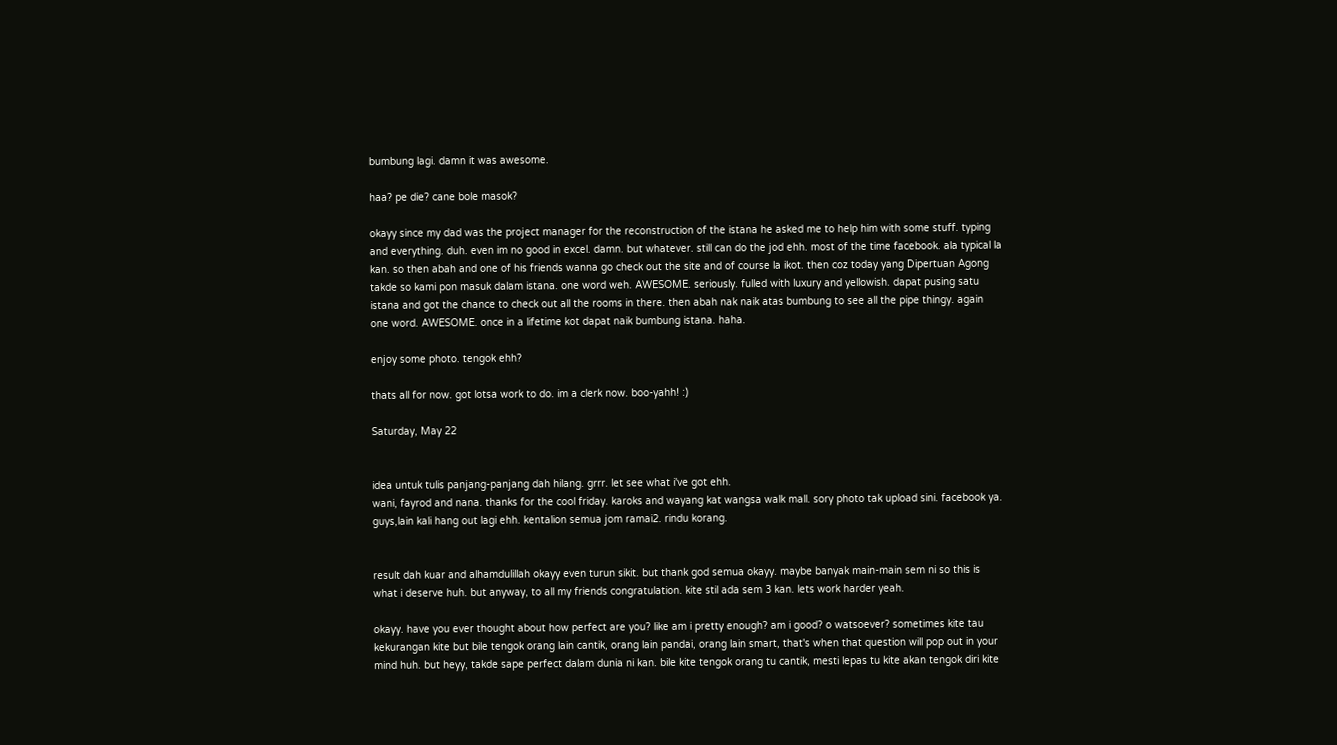bumbung lagi. damn it was awesome.

haa? pe die? cane bole masok?

okayy since my dad was the project manager for the reconstruction of the istana he asked me to help him with some stuff. typing and everything. duh. even im no good in excel. damn. but whatever. still can do the jod ehh. most of the time facebook. ala typical la kan. so then abah and one of his friends wanna go check out the site and of course la ikot. then coz today yang Dipertuan Agong takde so kami pon masuk dalam istana. one word weh. AWESOME. seriously. fulled with luxury and yellowish. dapat pusing satu istana and got the chance to check out all the rooms in there. then abah nak naik atas bumbung to see all the pipe thingy. again one word. AWESOME. once in a lifetime kot dapat naik bumbung istana. haha.

enjoy some photo. tengok ehh?

thats all for now. got lotsa work to do. im a clerk now. boo-yahh! :)

Saturday, May 22


idea untuk tulis panjang-panjang dah hilang. grrr. let see what i've got ehh.
wani, fayrod and nana. thanks for the cool friday. karoks and wayang kat wangsa walk mall. sory photo tak upload sini. facebook ya. guys,lain kali hang out lagi ehh. kentalion semua jom ramai2. rindu korang.


result dah kuar and alhamdulillah okayy even turun sikit. but thank god semua okayy. maybe banyak main-main sem ni so this is what i deserve huh. but anyway, to all my friends congratulation. kite stil ada sem 3 kan. lets work harder yeah.

okayy. have you ever thought about how perfect are you? like am i pretty enough? am i good? o watsoever? sometimes kite tau kekurangan kite but bile tengok orang lain cantik, orang lain pandai, orang lain smart, that's when that question will pop out in your mind huh. but heyy, takde sape perfect dalam dunia ni kan. bile kite tengok orang tu cantik, mesti lepas tu kite akan tengok diri kite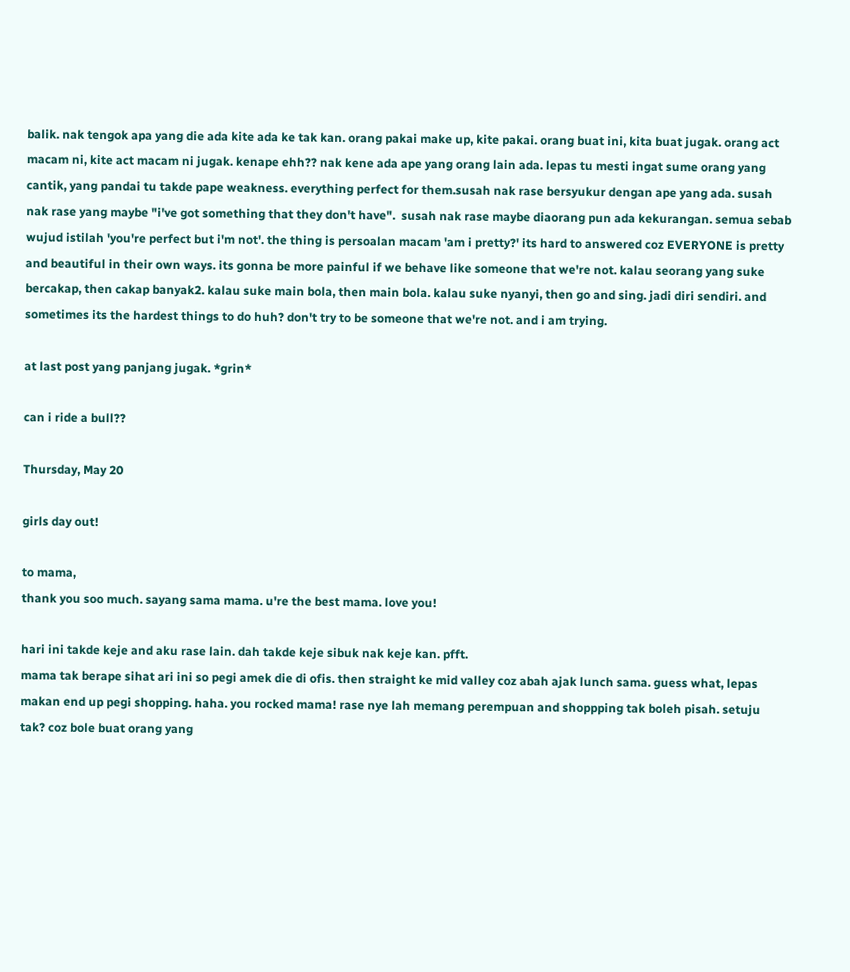balik. nak tengok apa yang die ada kite ada ke tak kan. orang pakai make up, kite pakai. orang buat ini, kita buat jugak. orang act macam ni, kite act macam ni jugak. kenape ehh?? nak kene ada ape yang orang lain ada. lepas tu mesti ingat sume orang yang cantik, yang pandai tu takde pape weakness. everything perfect for them.susah nak rase bersyukur dengan ape yang ada. susah nak rase yang maybe "i've got something that they don't have".  susah nak rase maybe diaorang pun ada kekurangan. semua sebab wujud istilah 'you're perfect but i'm not'. the thing is persoalan macam 'am i pretty?' its hard to answered coz EVERYONE is pretty and beautiful in their own ways. its gonna be more painful if we behave like someone that we're not. kalau seorang yang suke bercakap, then cakap banyak2. kalau suke main bola, then main bola. kalau suke nyanyi, then go and sing. jadi diri sendiri. and sometimes its the hardest things to do huh? don't try to be someone that we're not. and i am trying.

at last post yang panjang jugak. *grin*

can i ride a bull??

Thursday, May 20

girls day out!

to mama,
thank you soo much. sayang sama mama. u're the best mama. love you!

hari ini takde keje and aku rase lain. dah takde keje sibuk nak keje kan. pfft.
mama tak berape sihat ari ini so pegi amek die di ofis. then straight ke mid valley coz abah ajak lunch sama. guess what, lepas makan end up pegi shopping. haha. you rocked mama! rase nye lah memang perempuan and shoppping tak boleh pisah. setuju tak? coz bole buat orang yang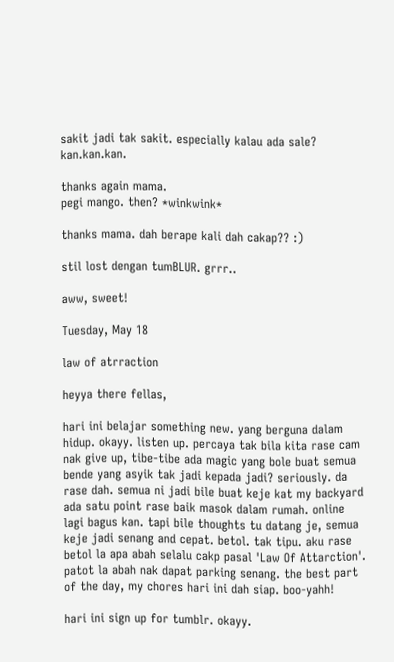sakit jadi tak sakit. especially kalau ada sale? kan.kan.kan.

thanks again mama.
pegi mango. then? *winkwink*

thanks mama. dah berape kali dah cakap?? :)

stil lost dengan tumBLUR. grrr..

aww, sweet!

Tuesday, May 18

law of atrraction

heyya there fellas,

hari ini belajar something new. yang berguna dalam hidup. okayy. listen up. percaya tak bila kita rase cam nak give up, tibe-tibe ada magic yang bole buat semua bende yang asyik tak jadi kepada jadi? seriously. da rase dah. semua ni jadi bile buat keje kat my backyard ada satu point rase baik masok dalam rumah. online lagi bagus kan. tapi bile thoughts tu datang je, semua keje jadi senang and cepat. betol. tak tipu. aku rase betol la apa abah selalu cakp pasal 'Law Of Attarction'. patot la abah nak dapat parking senang. the best part of the day, my chores hari ini dah siap. boo-yahh!

hari ini sign up for tumblr. okayy.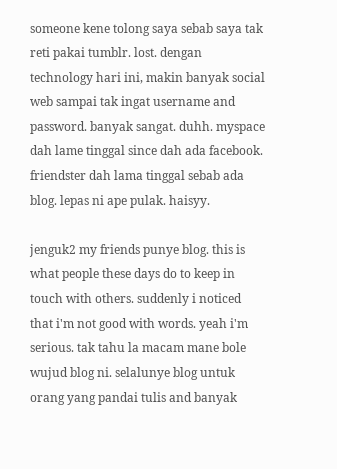someone kene tolong saya sebab saya tak reti pakai tumblr. lost. dengan technology hari ini, makin banyak social web sampai tak ingat username and password. banyak sangat. duhh. myspace dah lame tinggal since dah ada facebook. friendster dah lama tinggal sebab ada blog. lepas ni ape pulak. haisyy.

jenguk2 my friends punye blog. this is what people these days do to keep in touch with others. suddenly i noticed that i'm not good with words. yeah i'm serious. tak tahu la macam mane bole wujud blog ni. selalunye blog untuk orang yang pandai tulis and banyak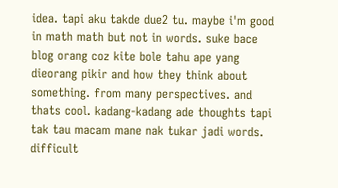idea. tapi aku takde due2 tu. maybe i'm good in math math but not in words. suke bace blog orang coz kite bole tahu ape yang dieorang pikir and how they think about something. from many perspectives. and thats cool. kadang-kadang ade thoughts tapi tak tau macam mane nak tukar jadi words. difficult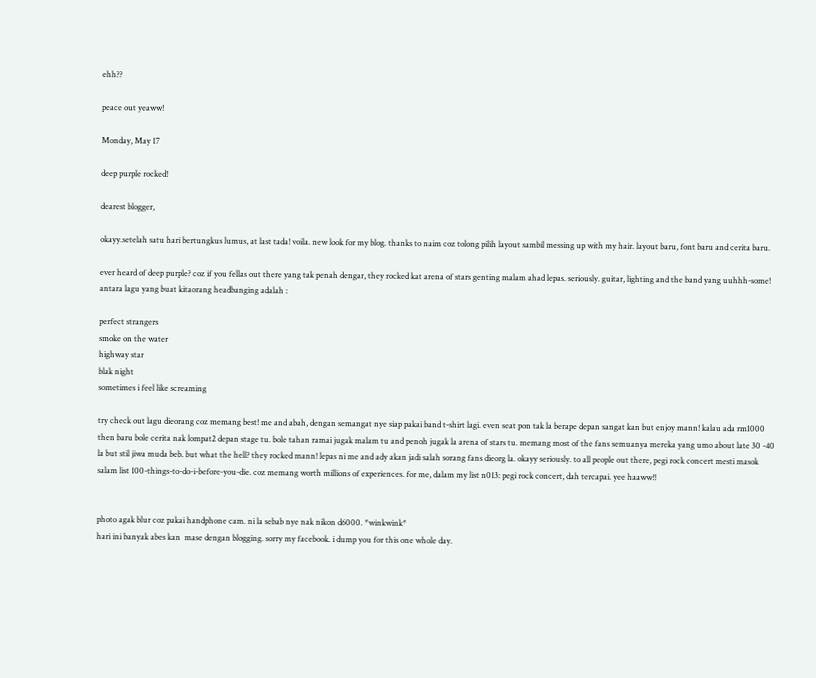ehh??

peace out yeaww!

Monday, May 17

deep purple rocked!

dearest blogger,

okayy.setelah satu hari bertungkus lumus, at last tada! voila. new look for my blog. thanks to naim coz tolong pilih layout sambil messing up with my hair. layout baru, font baru and cerita baru.

ever heard of deep purple? coz if you fellas out there yang tak penah dengar, they rocked kat arena of stars genting malam ahad lepas. seriously. guitar, lighting and the band yang uuhhh-some! antara lagu yang buat kitaorang headbanging adalah :

perfect strangers
smoke on the water
highway star
blak night
sometimes i feel like screaming

try check out lagu dieorang coz memang best! me and abah, dengan semangat nye siap pakai band t-shirt lagi. even seat pon tak la berape depan sangat kan but enjoy mann! kalau ada rm1000 then baru bole cerita nak lompat2 depan stage tu. bole tahan ramai jugak malam tu and penoh jugak la arena of stars tu. memang most of the fans semuanya mereka yang umo about late 30 -40 la but stil jiwa muda beb. but what the hell? they rocked mann! lepas ni me and ady akan jadi salah sorang fans dieorg la. okayy seriously. to all people out there, pegi rock concert mesti masok salam list 100-things-to-do-i-before-you-die. coz memang worth millions of experiences. for me, dalam my list n013: pegi rock concert, dah tercapai. yee haaww!!


photo agak blur coz pakai handphone cam. ni la sebab nye nak nikon d6000. *winkwink*
hari ini banyak abes kan  mase dengan blogging. sorry my facebook. i dump you for this one whole day.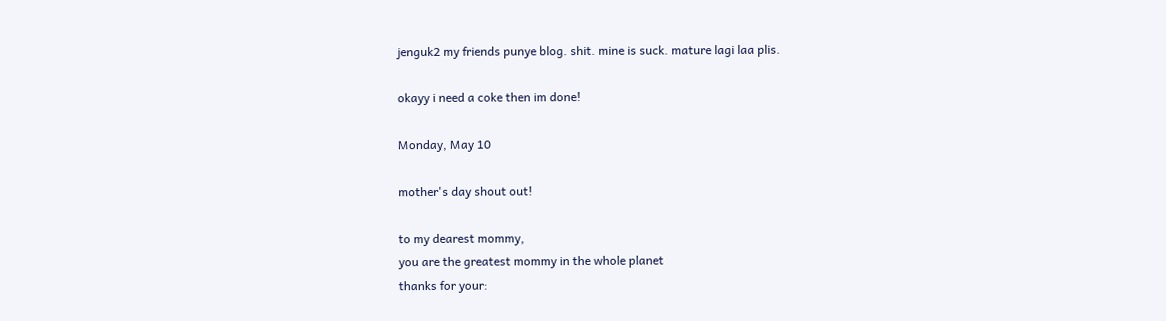jenguk2 my friends punye blog. shit. mine is suck. mature lagi laa plis.

okayy i need a coke then im done!

Monday, May 10

mother's day shout out!

to my dearest mommy,
you are the greatest mommy in the whole planet
thanks for your: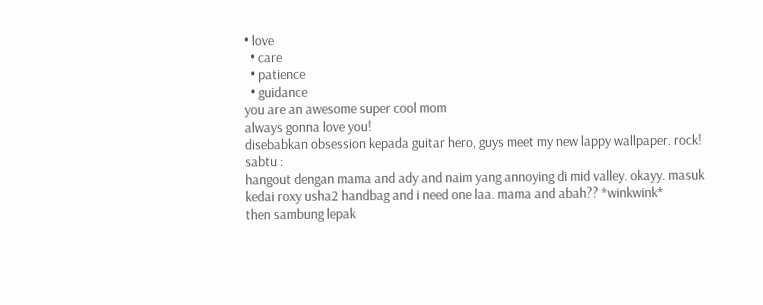• love
  • care
  • patience
  • guidance
you are an awesome super cool mom
always gonna love you!
disebabkan obsession kepada guitar hero, guys meet my new lappy wallpaper. rock!
sabtu :
hangout dengan mama and ady and naim yang annoying di mid valley. okayy. masuk kedai roxy usha2 handbag and i need one laa. mama and abah?? *winkwink*
then sambung lepak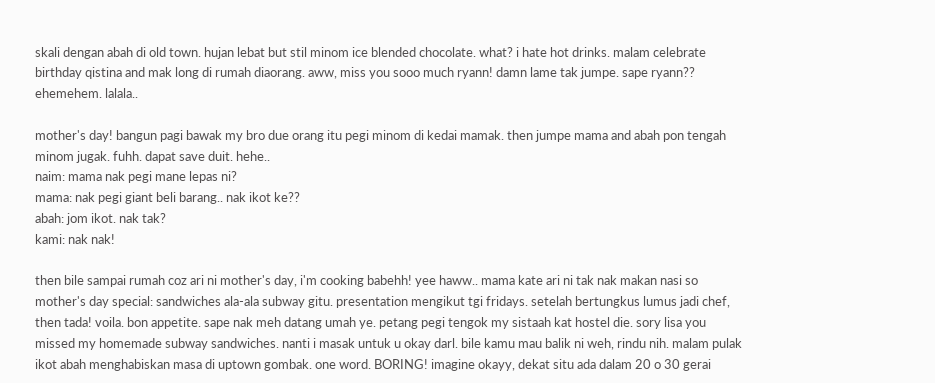skali dengan abah di old town. hujan lebat but stil minom ice blended chocolate. what? i hate hot drinks. malam celebrate birthday qistina and mak long di rumah diaorang. aww, miss you sooo much ryann! damn lame tak jumpe. sape ryann?? ehemehem. lalala..

mother's day! bangun pagi bawak my bro due orang itu pegi minom di kedai mamak. then jumpe mama and abah pon tengah minom jugak. fuhh. dapat save duit. hehe..
naim: mama nak pegi mane lepas ni?
mama: nak pegi giant beli barang.. nak ikot ke??
abah: jom ikot. nak tak?
kami: nak nak!

then bile sampai rumah coz ari ni mother's day, i'm cooking babehh! yee haww.. mama kate ari ni tak nak makan nasi so mother's day special: sandwiches ala-ala subway gitu. presentation mengikut tgi fridays. setelah bertungkus lumus jadi chef, then tada! voila. bon appetite. sape nak meh datang umah ye. petang pegi tengok my sistaah kat hostel die. sory lisa you missed my homemade subway sandwiches. nanti i masak untuk u okay darl. bile kamu mau balik ni weh, rindu nih. malam pulak ikot abah menghabiskan masa di uptown gombak. one word. BORING! imagine okayy, dekat situ ada dalam 20 o 30 gerai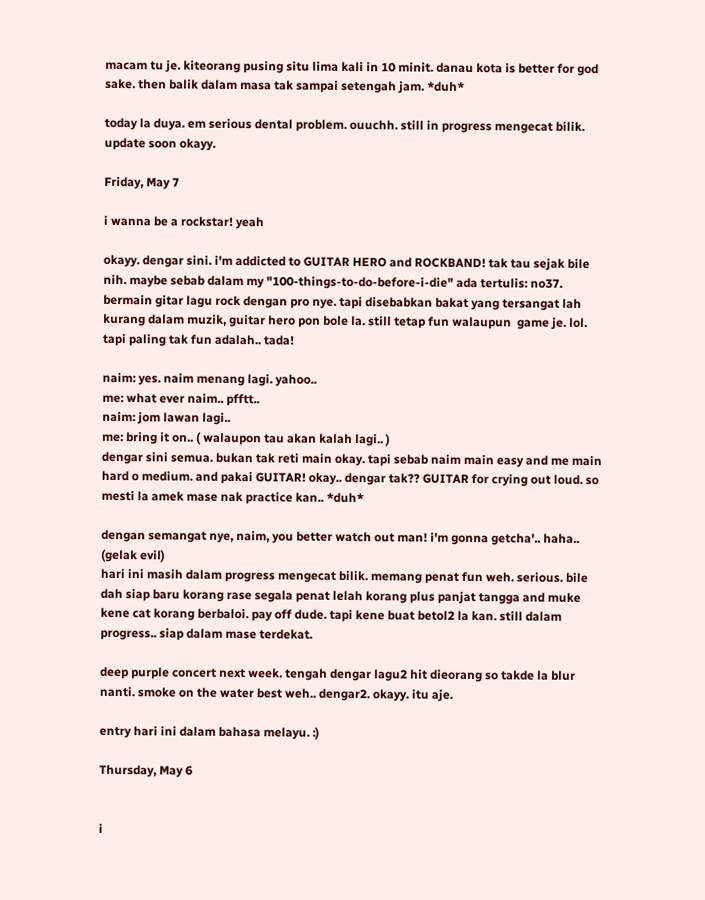macam tu je. kiteorang pusing situ lima kali in 10 minit. danau kota is better for god sake. then balik dalam masa tak sampai setengah jam. *duh*

today la duya. em serious dental problem. ouuchh. still in progress mengecat bilik. update soon okayy.

Friday, May 7

i wanna be a rockstar! yeah

okayy. dengar sini. i'm addicted to GUITAR HERO and ROCKBAND! tak tau sejak bile nih. maybe sebab dalam my "100-things-to-do-before-i-die" ada tertulis: no37. bermain gitar lagu rock dengan pro nye. tapi disebabkan bakat yang tersangat lah kurang dalam muzik, guitar hero pon bole la. still tetap fun walaupun  game je. lol.
tapi paling tak fun adalah.. tada!

naim: yes. naim menang lagi. yahoo..
me: what ever naim.. pfftt..
naim: jom lawan lagi..
me: bring it on.. ( walaupon tau akan kalah lagi.. )
dengar sini semua. bukan tak reti main okay. tapi sebab naim main easy and me main hard o medium. and pakai GUITAR! okay.. dengar tak?? GUITAR for crying out loud. so mesti la amek mase nak practice kan.. *duh*

dengan semangat nye, naim, you better watch out man! i'm gonna getcha'.. haha.. (gelak evil)
hari ini masih dalam progress mengecat bilik. memang penat fun weh. serious. bile dah siap baru korang rase segala penat lelah korang plus panjat tangga and muke kene cat korang berbaloi. pay off dude. tapi kene buat betol2 la kan. still dalam progress.. siap dalam mase terdekat.

deep purple concert next week. tengah dengar lagu2 hit dieorang so takde la blur nanti. smoke on the water best weh.. dengar2. okayy. itu aje.

entry hari ini dalam bahasa melayu. :)

Thursday, May 6


i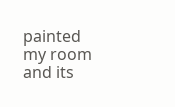painted my room
and its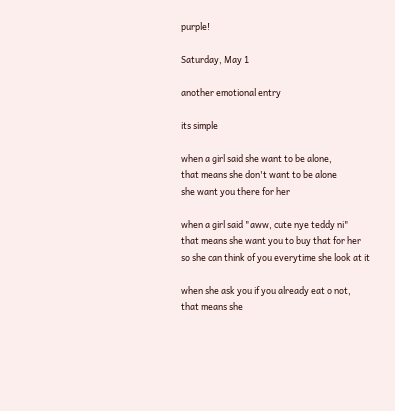purple!

Saturday, May 1

another emotional entry

its simple

when a girl said she want to be alone,
that means she don't want to be alone
she want you there for her

when a girl said "aww, cute nye teddy ni"
that means she want you to buy that for her
so she can think of you everytime she look at it

when she ask you if you already eat o not,
that means she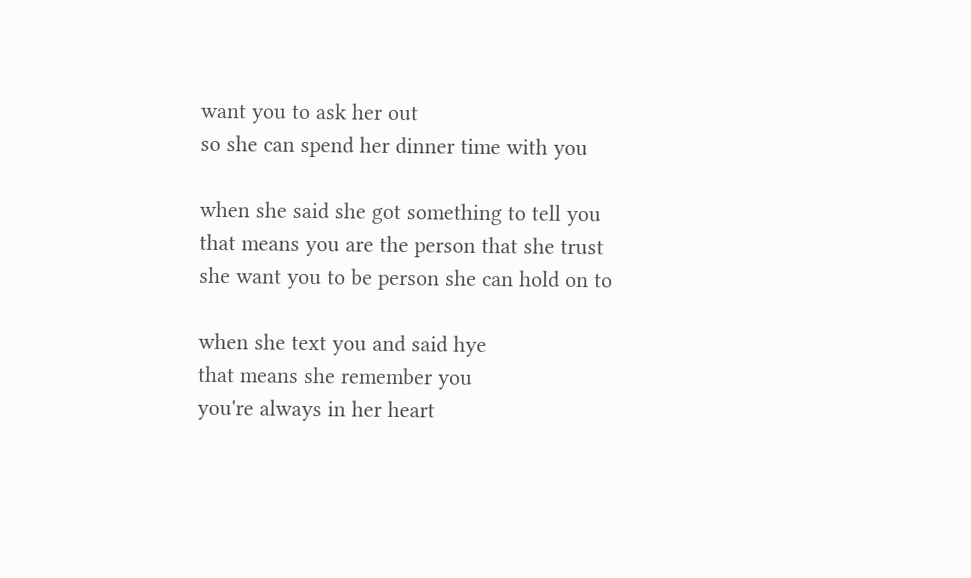want you to ask her out
so she can spend her dinner time with you

when she said she got something to tell you
that means you are the person that she trust
she want you to be person she can hold on to

when she text you and said hye
that means she remember you
you're always in her heart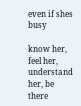even if shes busy

know her, feel her, understand her, be there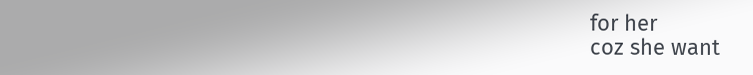for her
coz she want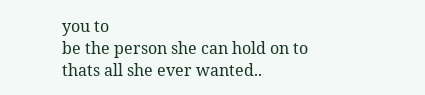you to
be the person she can hold on to
thats all she ever wanted..